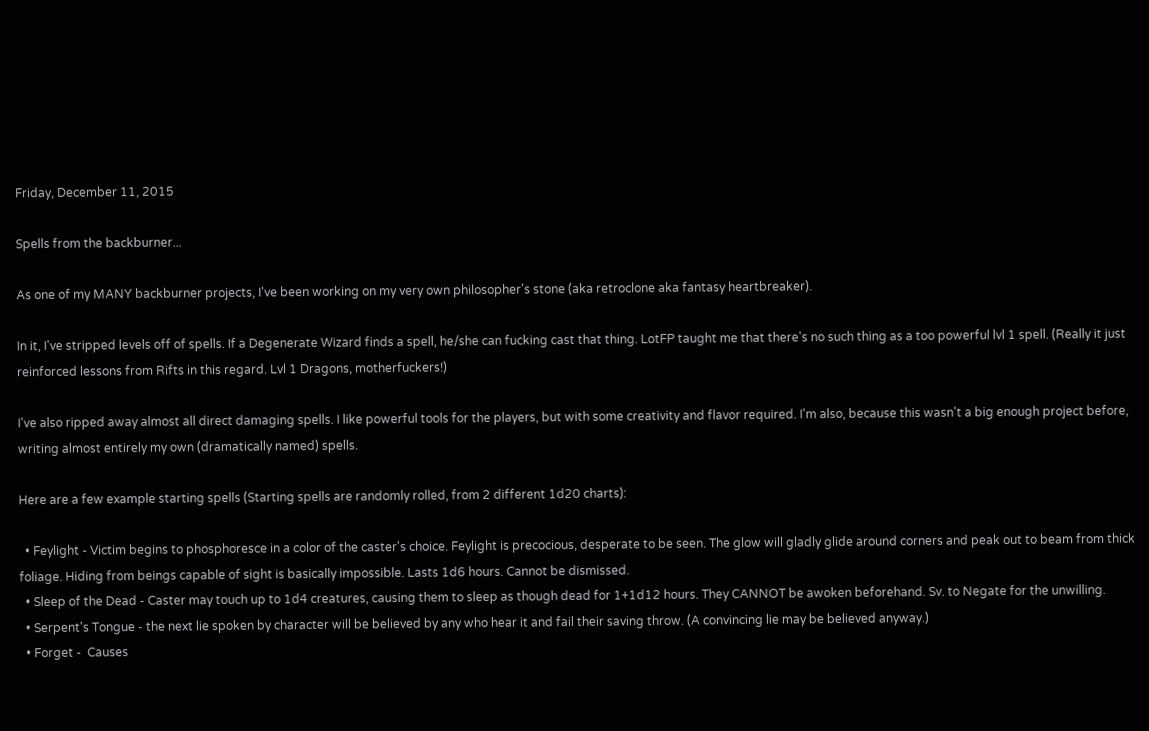Friday, December 11, 2015

Spells from the backburner...

As one of my MANY backburner projects, I've been working on my very own philosopher's stone (aka retroclone aka fantasy heartbreaker).

In it, I've stripped levels off of spells. If a Degenerate Wizard finds a spell, he/she can fucking cast that thing. LotFP taught me that there's no such thing as a too powerful lvl 1 spell. (Really it just reinforced lessons from Rifts in this regard. Lvl 1 Dragons, motherfuckers!)

I've also ripped away almost all direct damaging spells. I like powerful tools for the players, but with some creativity and flavor required. I'm also, because this wasn't a big enough project before, writing almost entirely my own (dramatically named) spells.

Here are a few example starting spells (Starting spells are randomly rolled, from 2 different 1d20 charts):

  • Feylight - Victim begins to phosphoresce in a color of the caster's choice. Feylight is precocious, desperate to be seen. The glow will gladly glide around corners and peak out to beam from thick foliage. Hiding from beings capable of sight is basically impossible. Lasts 1d6 hours. Cannot be dismissed.
  • Sleep of the Dead - Caster may touch up to 1d4 creatures, causing them to sleep as though dead for 1+1d12 hours. They CANNOT be awoken beforehand. Sv. to Negate for the unwilling.
  • Serpent's Tongue - the next lie spoken by character will be believed by any who hear it and fail their saving throw. (A convincing lie may be believed anyway.)
  • Forget -  Causes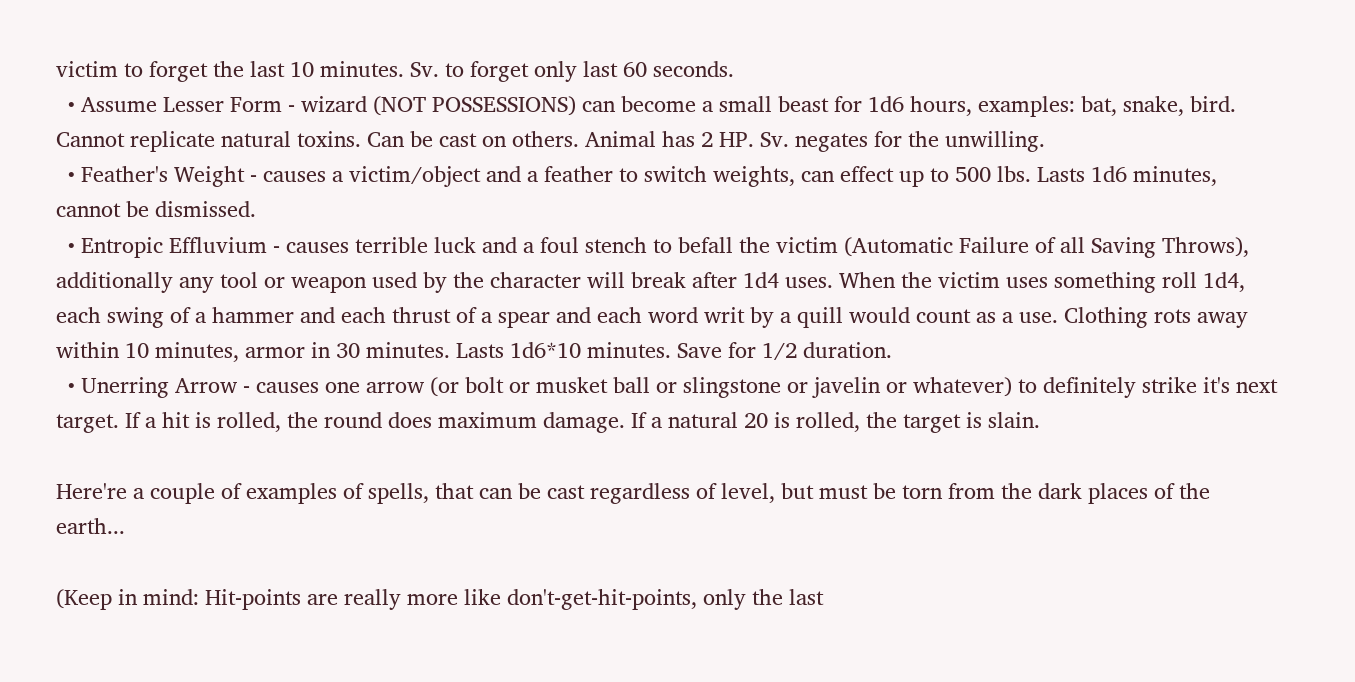victim to forget the last 10 minutes. Sv. to forget only last 60 seconds.
  • Assume Lesser Form - wizard (NOT POSSESSIONS) can become a small beast for 1d6 hours, examples: bat, snake, bird. Cannot replicate natural toxins. Can be cast on others. Animal has 2 HP. Sv. negates for the unwilling.
  • Feather's Weight - causes a victim/object and a feather to switch weights, can effect up to 500 lbs. Lasts 1d6 minutes, cannot be dismissed.
  • Entropic Effluvium - causes terrible luck and a foul stench to befall the victim (Automatic Failure of all Saving Throws), additionally any tool or weapon used by the character will break after 1d4 uses. When the victim uses something roll 1d4, each swing of a hammer and each thrust of a spear and each word writ by a quill would count as a use. Clothing rots away within 10 minutes, armor in 30 minutes. Lasts 1d6*10 minutes. Save for 1/2 duration.
  • Unerring Arrow - causes one arrow (or bolt or musket ball or slingstone or javelin or whatever) to definitely strike it's next target. If a hit is rolled, the round does maximum damage. If a natural 20 is rolled, the target is slain.

Here're a couple of examples of spells, that can be cast regardless of level, but must be torn from the dark places of the earth...

(Keep in mind: Hit-points are really more like don't-get-hit-points, only the last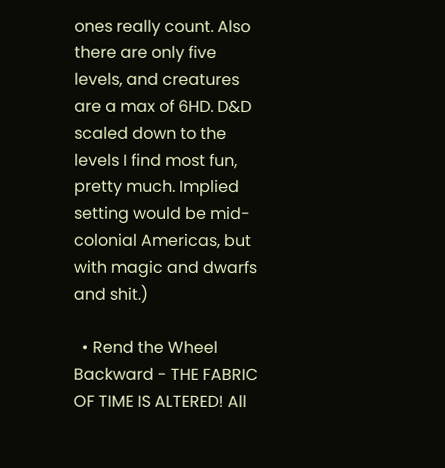ones really count. Also there are only five levels, and creatures are a max of 6HD. D&D scaled down to the levels I find most fun, pretty much. Implied setting would be mid-colonial Americas, but with magic and dwarfs and shit.)

  • Rend the Wheel Backward - THE FABRIC OF TIME IS ALTERED! All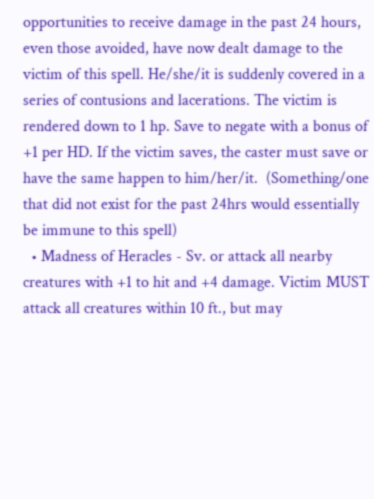opportunities to receive damage in the past 24 hours, even those avoided, have now dealt damage to the victim of this spell. He/she/it is suddenly covered in a series of contusions and lacerations. The victim is rendered down to 1 hp. Save to negate with a bonus of +1 per HD. If the victim saves, the caster must save or have the same happen to him/her/it.  (Something/one that did not exist for the past 24hrs would essentially be immune to this spell)
  • Madness of Heracles - Sv. or attack all nearby creatures with +1 to hit and +4 damage. Victim MUST attack all creatures within 10 ft., but may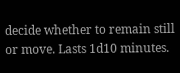decide whether to remain still or move. Lasts 1d10 minutes.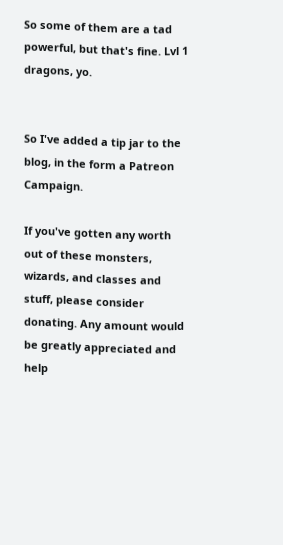So some of them are a tad powerful, but that's fine. Lvl 1 dragons, yo.


So I've added a tip jar to the blog, in the form a Patreon Campaign.

If you've gotten any worth out of these monsters, wizards, and classes and stuff, please consider donating. Any amount would be greatly appreciated and help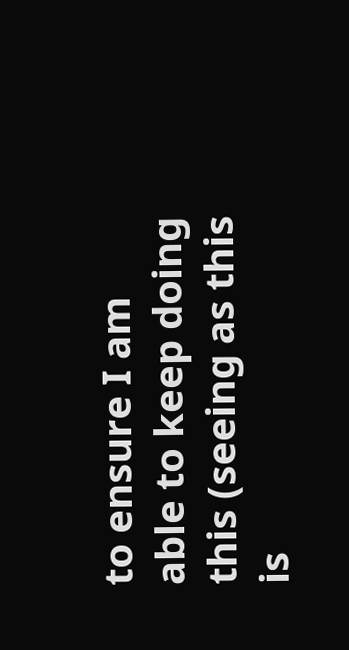to ensure I am able to keep doing this (seeing as this is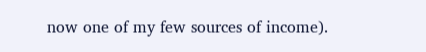now one of my few sources of income).